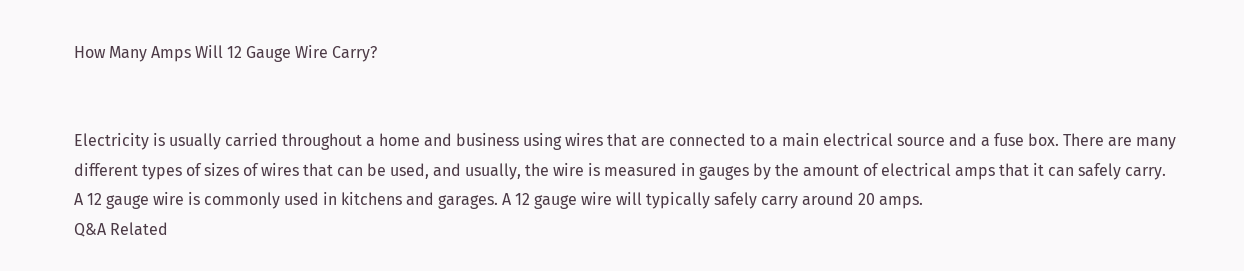How Many Amps Will 12 Gauge Wire Carry?


Electricity is usually carried throughout a home and business using wires that are connected to a main electrical source and a fuse box. There are many different types of sizes of wires that can be used, and usually, the wire is measured in gauges by the amount of electrical amps that it can safely carry. A 12 gauge wire is commonly used in kitchens and garages. A 12 gauge wire will typically safely carry around 20 amps.
Q&A Related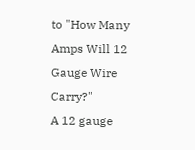to "How Many Amps Will 12 Gauge Wire Carry?"
A 12 gauge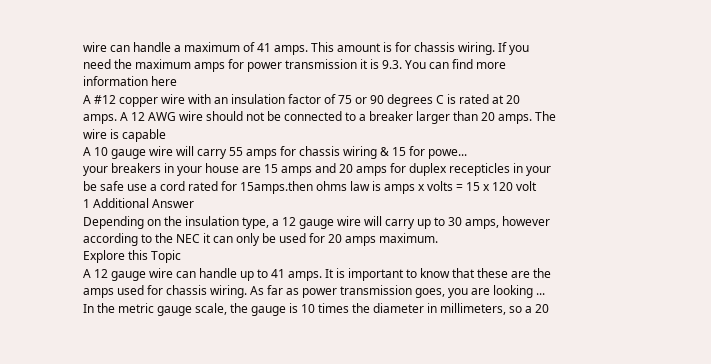wire can handle a maximum of 41 amps. This amount is for chassis wiring. If you need the maximum amps for power transmission it is 9.3. You can find more information here
A #12 copper wire with an insulation factor of 75 or 90 degrees C is rated at 20 amps. A 12 AWG wire should not be connected to a breaker larger than 20 amps. The wire is capable
A 10 gauge wire will carry 55 amps for chassis wiring & 15 for powe...
your breakers in your house are 15 amps and 20 amps for duplex recepticles in your be safe use a cord rated for 15amps.then ohms law is amps x volts = 15 x 120 volt
1 Additional Answer
Depending on the insulation type, a 12 gauge wire will carry up to 30 amps, however according to the NEC it can only be used for 20 amps maximum.
Explore this Topic
A 12 gauge wire can handle up to 41 amps. It is important to know that these are the amps used for chassis wiring. As far as power transmission goes, you are looking ...
In the metric gauge scale, the gauge is 10 times the diameter in millimeters, so a 20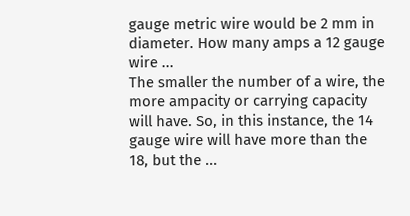gauge metric wire would be 2 mm in diameter. How many amps a 12 gauge wire ...
The smaller the number of a wire, the more ampacity or carrying capacity will have. So, in this instance, the 14 gauge wire will have more than the 18, but the ...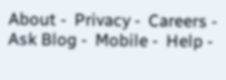About -  Privacy -  Careers -  Ask Blog -  Mobile -  Help -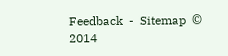Feedback  -  Sitemap  © 2014